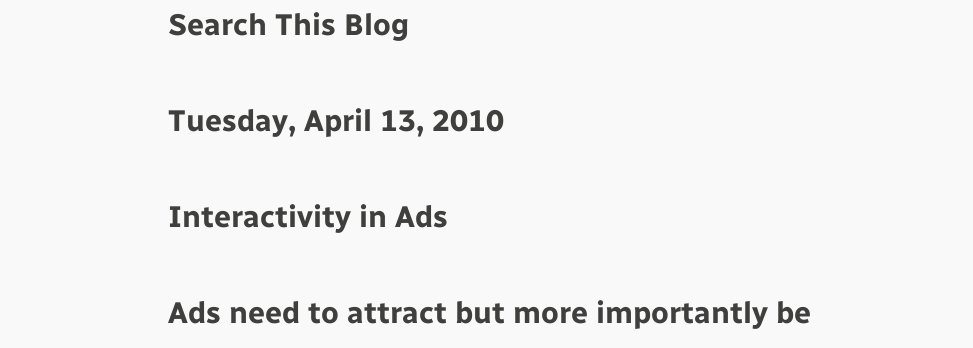Search This Blog

Tuesday, April 13, 2010

Interactivity in Ads

Ads need to attract but more importantly be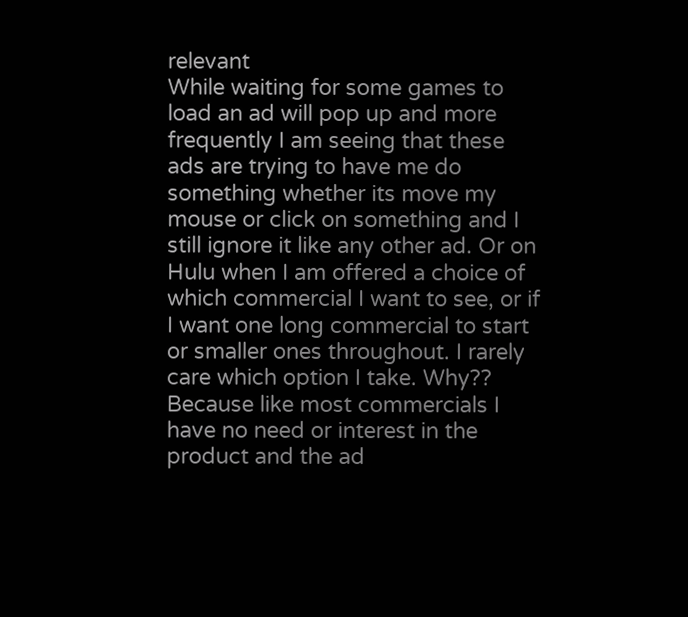relevant
While waiting for some games to load an ad will pop up and more frequently I am seeing that these ads are trying to have me do something whether its move my mouse or click on something and I still ignore it like any other ad. Or on Hulu when I am offered a choice of which commercial I want to see, or if I want one long commercial to start or smaller ones throughout. I rarely care which option I take. Why?? Because like most commercials I have no need or interest in the product and the ad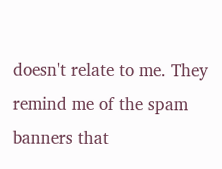doesn't relate to me. They remind me of the spam banners that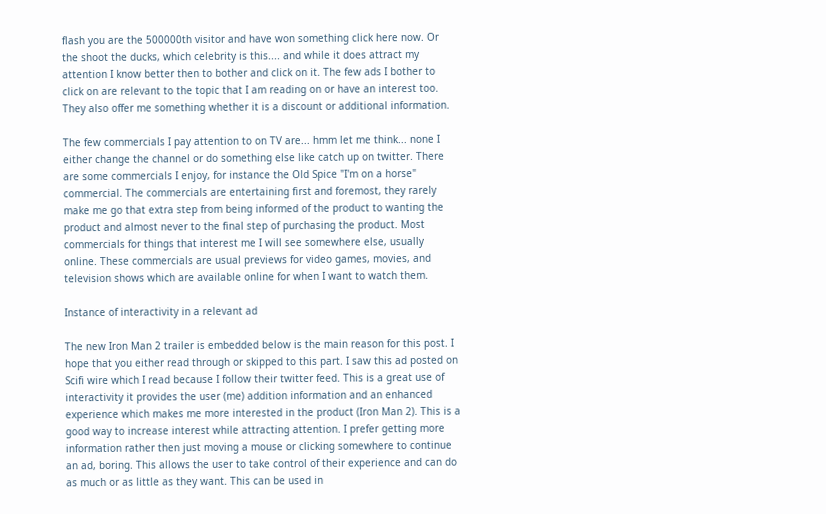flash you are the 500000th visitor and have won something click here now. Or the shoot the ducks, which celebrity is this.... and while it does attract my attention I know better then to bother and click on it. The few ads I bother to click on are relevant to the topic that I am reading on or have an interest too. They also offer me something whether it is a discount or additional information.

The few commercials I pay attention to on TV are... hmm let me think... none I either change the channel or do something else like catch up on twitter. There are some commercials I enjoy, for instance the Old Spice "I'm on a horse" commercial. The commercials are entertaining first and foremost, they rarely make me go that extra step from being informed of the product to wanting the product and almost never to the final step of purchasing the product. Most commercials for things that interest me I will see somewhere else, usually online. These commercials are usual previews for video games, movies, and television shows which are available online for when I want to watch them.

Instance of interactivity in a relevant ad

The new Iron Man 2 trailer is embedded below is the main reason for this post. I hope that you either read through or skipped to this part. I saw this ad posted on Scifi wire which I read because I follow their twitter feed. This is a great use of interactivity it provides the user (me) addition information and an enhanced experience which makes me more interested in the product (Iron Man 2). This is a good way to increase interest while attracting attention. I prefer getting more information rather then just moving a mouse or clicking somewhere to continue an ad, boring. This allows the user to take control of their experience and can do as much or as little as they want. This can be used in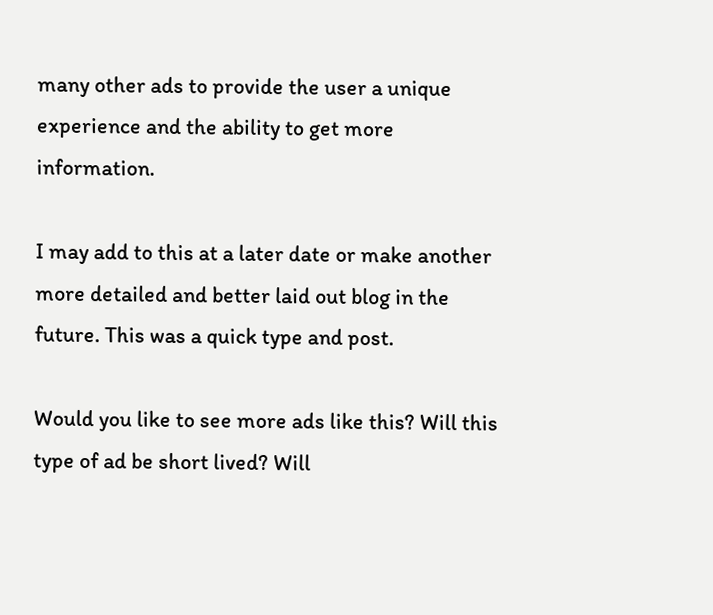many other ads to provide the user a unique experience and the ability to get more information.

I may add to this at a later date or make another more detailed and better laid out blog in the future. This was a quick type and post.

Would you like to see more ads like this? Will this type of ad be short lived? Will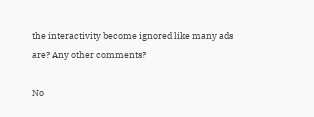the interactivity become ignored like many ads are? Any other comments?

No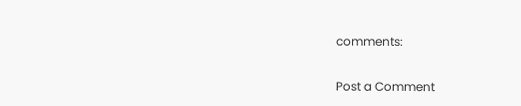comments:

Post a Comment